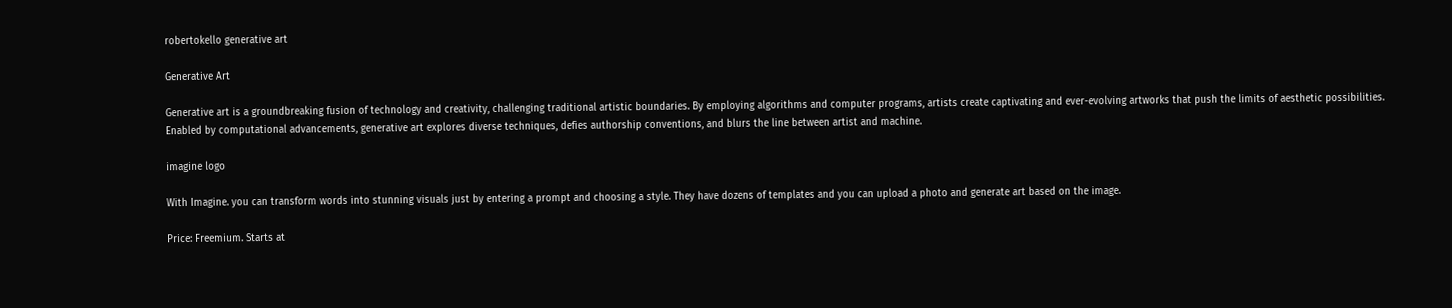robertokello generative art

Generative Art

Generative art is a groundbreaking fusion of technology and creativity, challenging traditional artistic boundaries. By employing algorithms and computer programs, artists create captivating and ever-evolving artworks that push the limits of aesthetic possibilities. Enabled by computational advancements, generative art explores diverse techniques, defies authorship conventions, and blurs the line between artist and machine.

imagine logo

With Imagine. you can transform words into stunning visuals just by entering a prompt and choosing a style. They have dozens of templates and you can upload a photo and generate art based on the image.

Price: Freemium. Starts at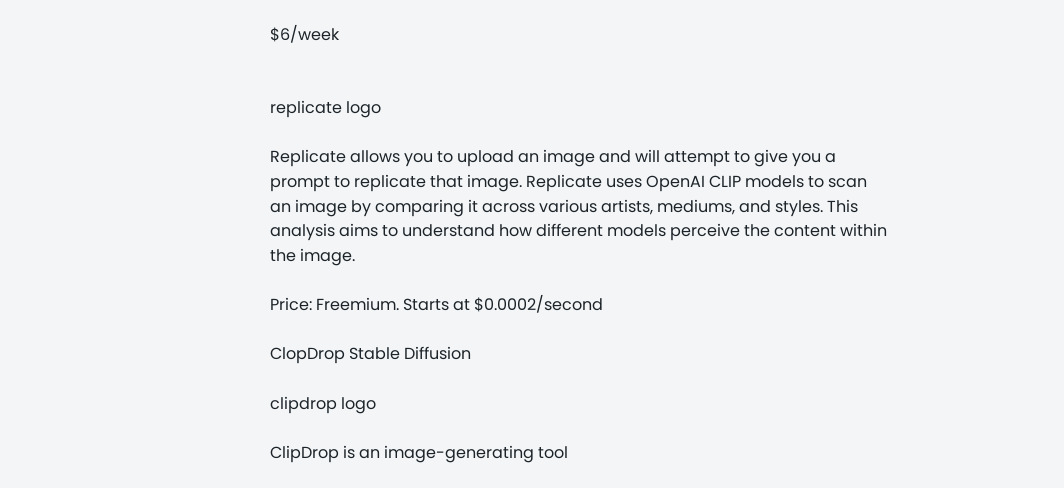$6/week


replicate logo

Replicate allows you to upload an image and will attempt to give you a prompt to replicate that image. Replicate uses OpenAI CLIP models to scan an image by comparing it across various artists, mediums, and styles. This analysis aims to understand how different models perceive the content within the image.

Price: Freemium. Starts at $0.0002/second

ClopDrop Stable Diffusion

clipdrop logo

ClipDrop is an image-generating tool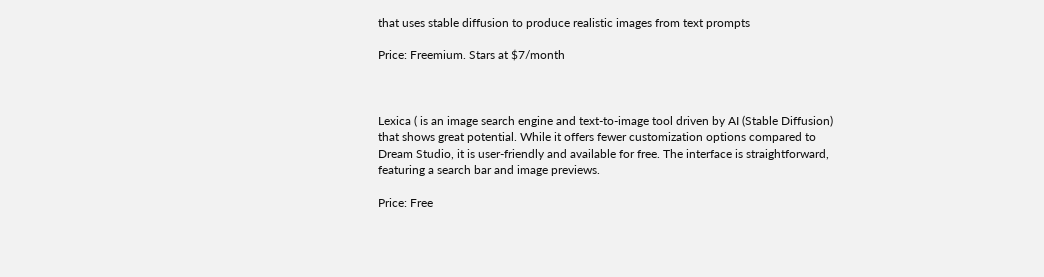that uses stable diffusion to produce realistic images from text prompts

Price: Freemium. Stars at $7/month



Lexica ( is an image search engine and text-to-image tool driven by AI (Stable Diffusion) that shows great potential. While it offers fewer customization options compared to Dream Studio, it is user-friendly and available for free. The interface is straightforward, featuring a search bar and image previews.

Price: Free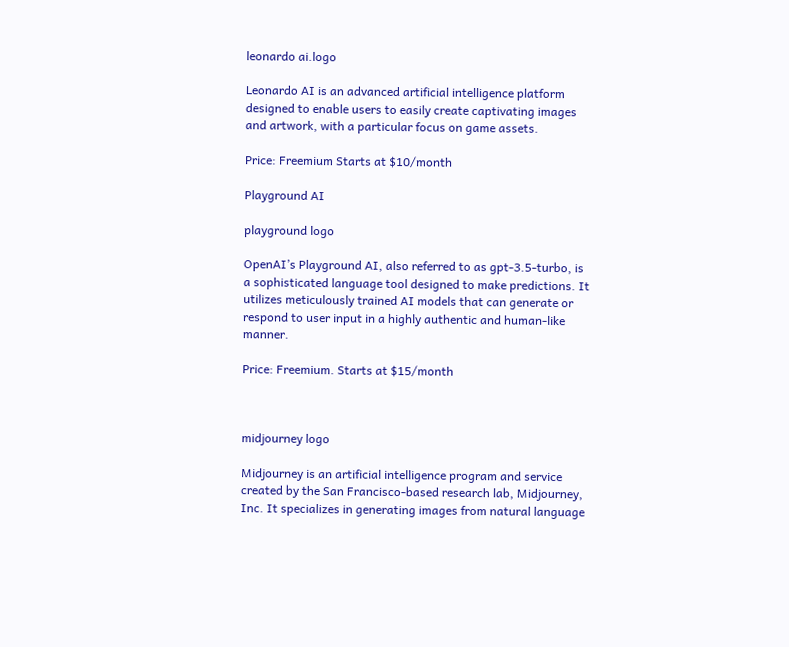leonardo ai.logo

Leonardo AI is an advanced artificial intelligence platform designed to enable users to easily create captivating images and artwork, with a particular focus on game assets.

Price: Freemium Starts at $10/month

Playground AI

playground logo

OpenAI’s Playground AI, also referred to as gpt-3.5-turbo, is a sophisticated language tool designed to make predictions. It utilizes meticulously trained AI models that can generate or respond to user input in a highly authentic and human-like manner.

Price: Freemium. Starts at $15/month



midjourney logo

Midjourney is an artificial intelligence program and service created by the San Francisco-based research lab, Midjourney, Inc. It specializes in generating images from natural language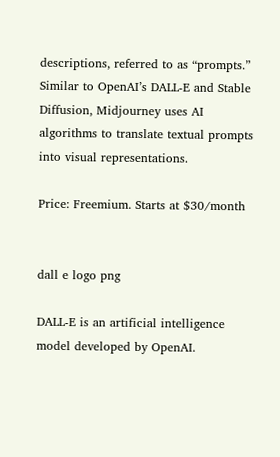descriptions, referred to as “prompts.” Similar to OpenAI’s DALL-E and Stable Diffusion, Midjourney uses AI algorithms to translate textual prompts into visual representations.

Price: Freemium. Starts at $30/month


dall e logo png

DALL-E is an artificial intelligence model developed by OpenAI.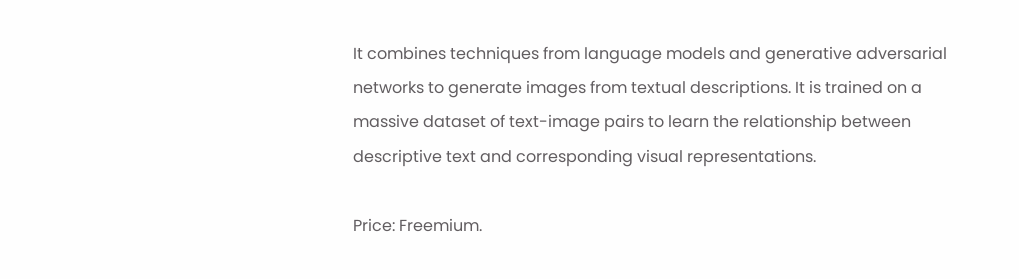It combines techniques from language models and generative adversarial networks to generate images from textual descriptions. It is trained on a massive dataset of text-image pairs to learn the relationship between descriptive text and corresponding visual representations.

Price: Freemium.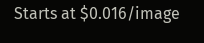Starts at $0.016/image